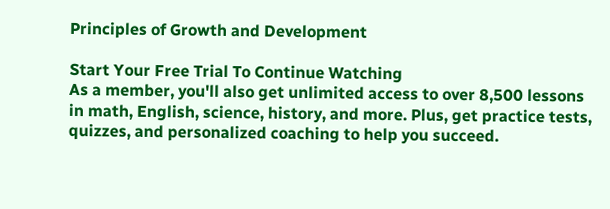Principles of Growth and Development

Start Your Free Trial To Continue Watching
As a member, you'll also get unlimited access to over 8,500 lessons in math, English, science, history, and more. Plus, get practice tests, quizzes, and personalized coaching to help you succeed.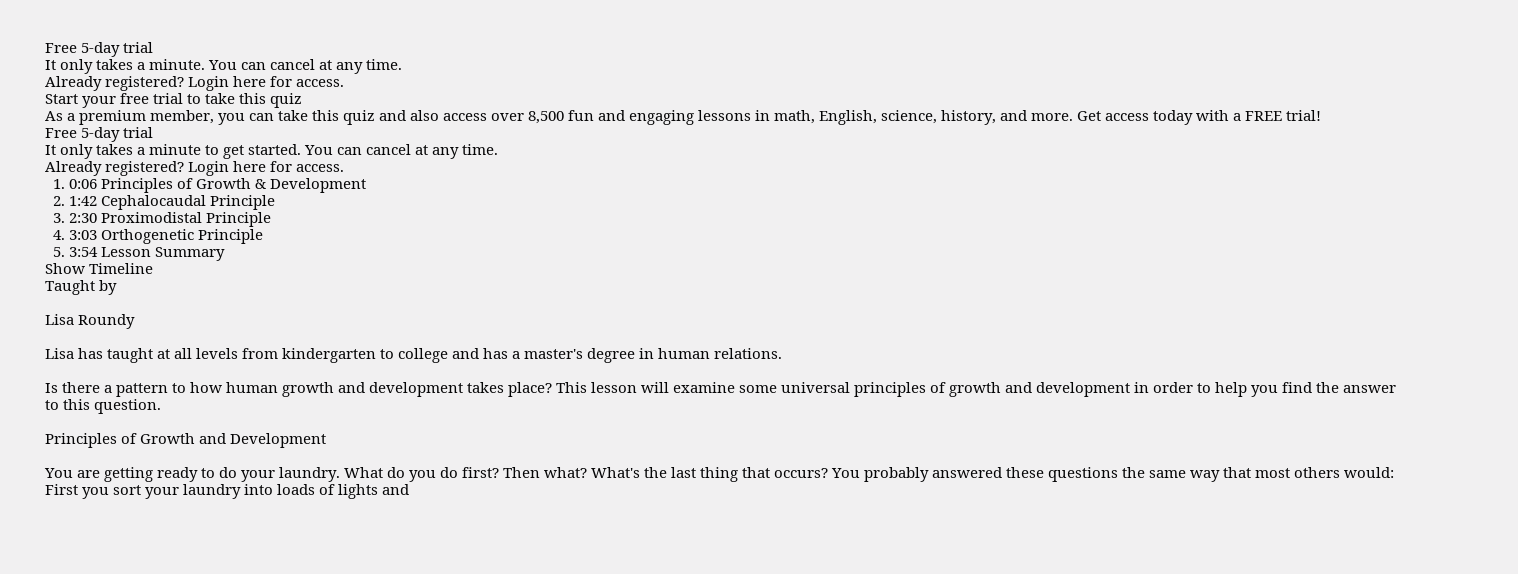Free 5-day trial
It only takes a minute. You can cancel at any time.
Already registered? Login here for access.
Start your free trial to take this quiz
As a premium member, you can take this quiz and also access over 8,500 fun and engaging lessons in math, English, science, history, and more. Get access today with a FREE trial!
Free 5-day trial
It only takes a minute to get started. You can cancel at any time.
Already registered? Login here for access.
  1. 0:06 Principles of Growth & Development
  2. 1:42 Cephalocaudal Principle
  3. 2:30 Proximodistal Principle
  4. 3:03 Orthogenetic Principle
  5. 3:54 Lesson Summary
Show Timeline
Taught by

Lisa Roundy

Lisa has taught at all levels from kindergarten to college and has a master's degree in human relations.

Is there a pattern to how human growth and development takes place? This lesson will examine some universal principles of growth and development in order to help you find the answer to this question.

Principles of Growth and Development

You are getting ready to do your laundry. What do you do first? Then what? What's the last thing that occurs? You probably answered these questions the same way that most others would: First you sort your laundry into loads of lights and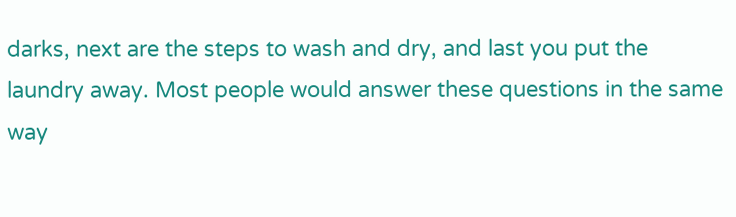darks, next are the steps to wash and dry, and last you put the laundry away. Most people would answer these questions in the same way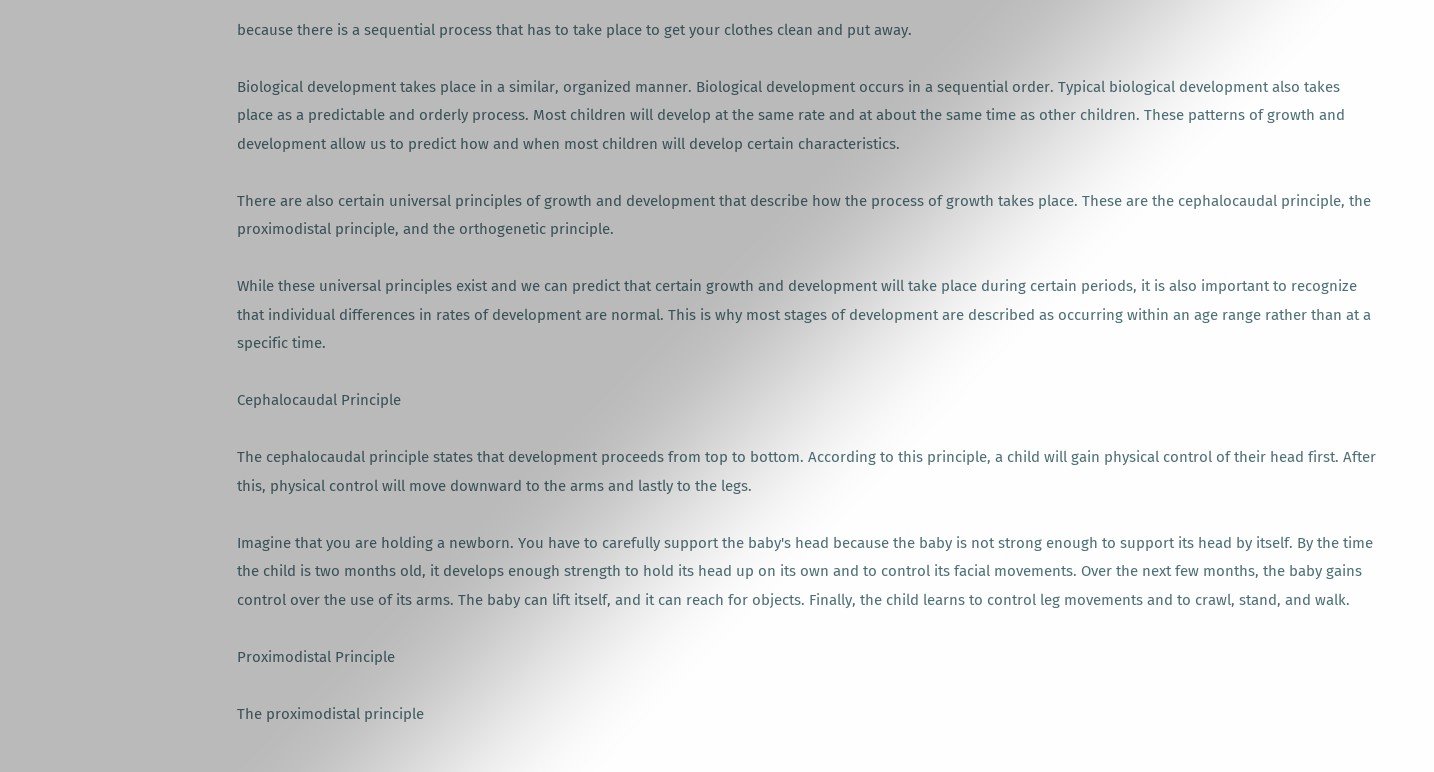because there is a sequential process that has to take place to get your clothes clean and put away.

Biological development takes place in a similar, organized manner. Biological development occurs in a sequential order. Typical biological development also takes place as a predictable and orderly process. Most children will develop at the same rate and at about the same time as other children. These patterns of growth and development allow us to predict how and when most children will develop certain characteristics.

There are also certain universal principles of growth and development that describe how the process of growth takes place. These are the cephalocaudal principle, the proximodistal principle, and the orthogenetic principle.

While these universal principles exist and we can predict that certain growth and development will take place during certain periods, it is also important to recognize that individual differences in rates of development are normal. This is why most stages of development are described as occurring within an age range rather than at a specific time.

Cephalocaudal Principle

The cephalocaudal principle states that development proceeds from top to bottom. According to this principle, a child will gain physical control of their head first. After this, physical control will move downward to the arms and lastly to the legs.

Imagine that you are holding a newborn. You have to carefully support the baby's head because the baby is not strong enough to support its head by itself. By the time the child is two months old, it develops enough strength to hold its head up on its own and to control its facial movements. Over the next few months, the baby gains control over the use of its arms. The baby can lift itself, and it can reach for objects. Finally, the child learns to control leg movements and to crawl, stand, and walk.

Proximodistal Principle

The proximodistal principle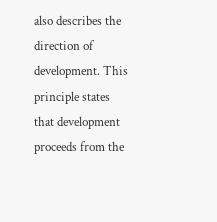also describes the direction of development. This principle states that development proceeds from the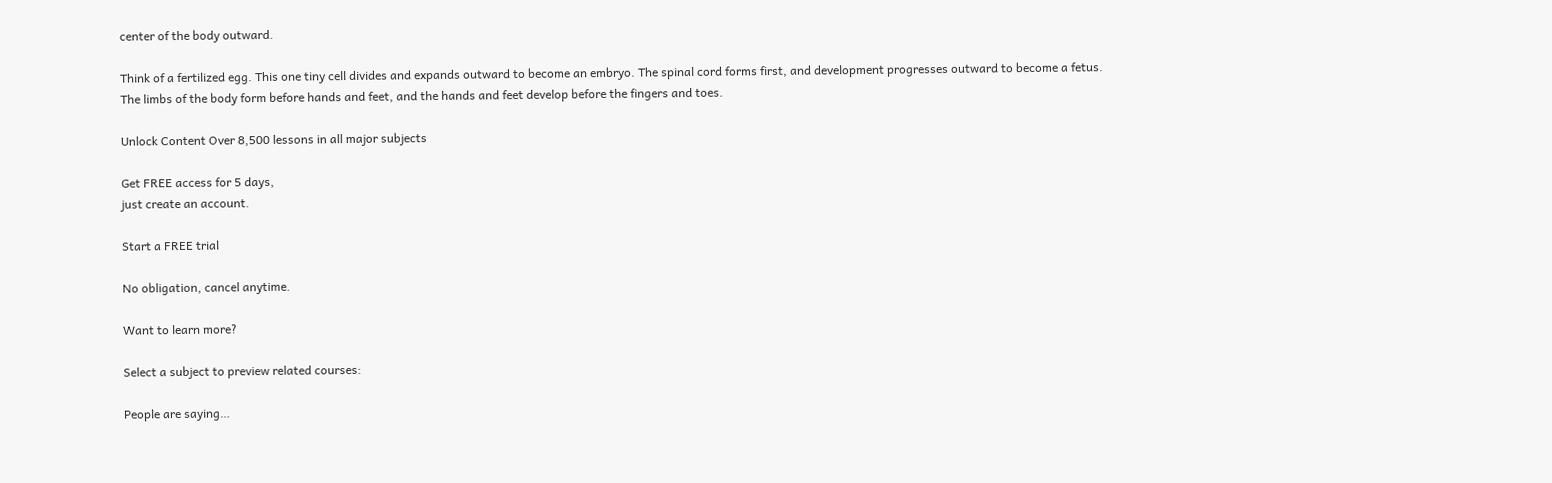center of the body outward.

Think of a fertilized egg. This one tiny cell divides and expands outward to become an embryo. The spinal cord forms first, and development progresses outward to become a fetus. The limbs of the body form before hands and feet, and the hands and feet develop before the fingers and toes.

Unlock Content Over 8,500 lessons in all major subjects

Get FREE access for 5 days,
just create an account.

Start a FREE trial

No obligation, cancel anytime.

Want to learn more?

Select a subject to preview related courses:

People are saying…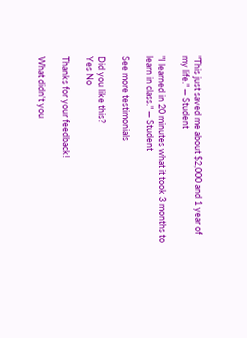"This just saved me about $2,000 and 1 year of my life." — Student

"I learned in 20 minutes what it took 3 months to learn in class." — Student

See more testimonials

Did you like this?
Yes No

Thanks for your feedback!

What didn't you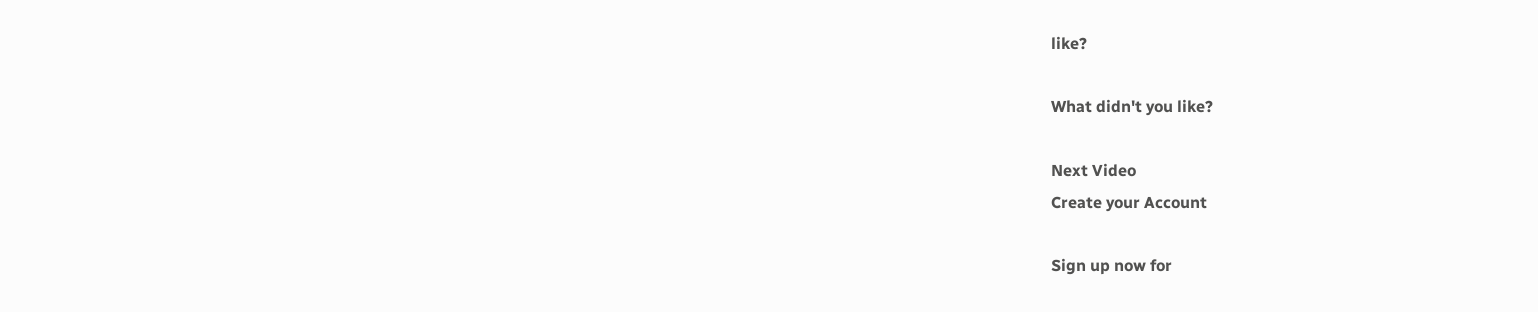like?

What didn't you like?

Next Video
Create your Account

Sign up now for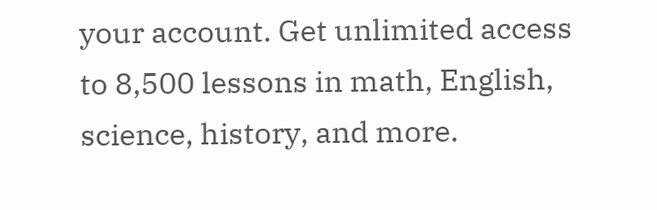your account. Get unlimited access to 8,500 lessons in math, English, science, history, and more.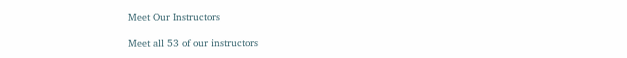Meet Our Instructors

Meet all 53 of our instructors